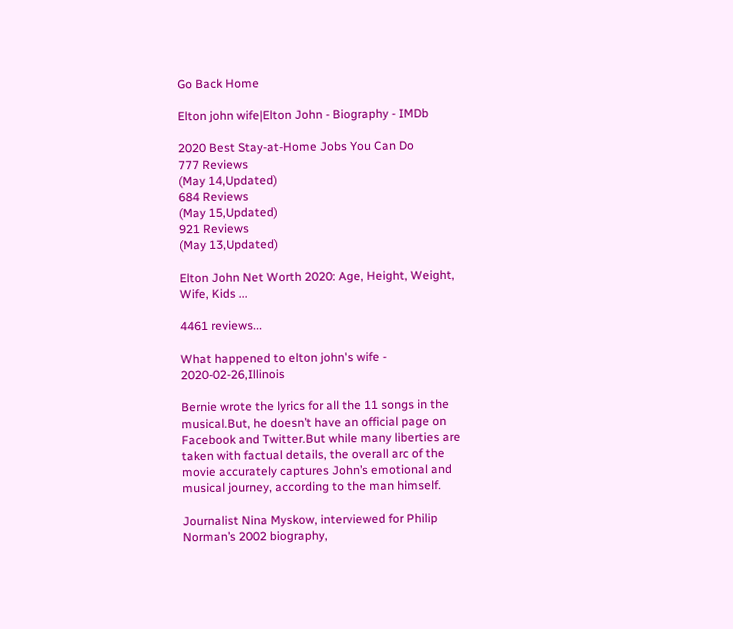Go Back Home

Elton john wife|Elton John - Biography - IMDb

2020 Best Stay-at-Home Jobs You Can Do
777 Reviews
(May 14,Updated)
684 Reviews
(May 15,Updated)
921 Reviews
(May 13,Updated)

Elton John Net Worth 2020: Age, Height, Weight, Wife, Kids ...

4461 reviews...

What happened to elton john's wife - 2020-02-26,Illinois

Bernie wrote the lyrics for all the 11 songs in the musical.But, he doesn’t have an official page on Facebook and Twitter.But while many liberties are taken with factual details, the overall arc of the movie accurately captures John’s emotional and musical journey, according to the man himself.

Journalist Nina Myskow, interviewed for Philip Norman’s 2002 biography,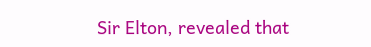Sir Elton, revealed that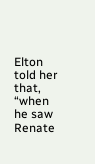Elton told her that, “when he saw Renate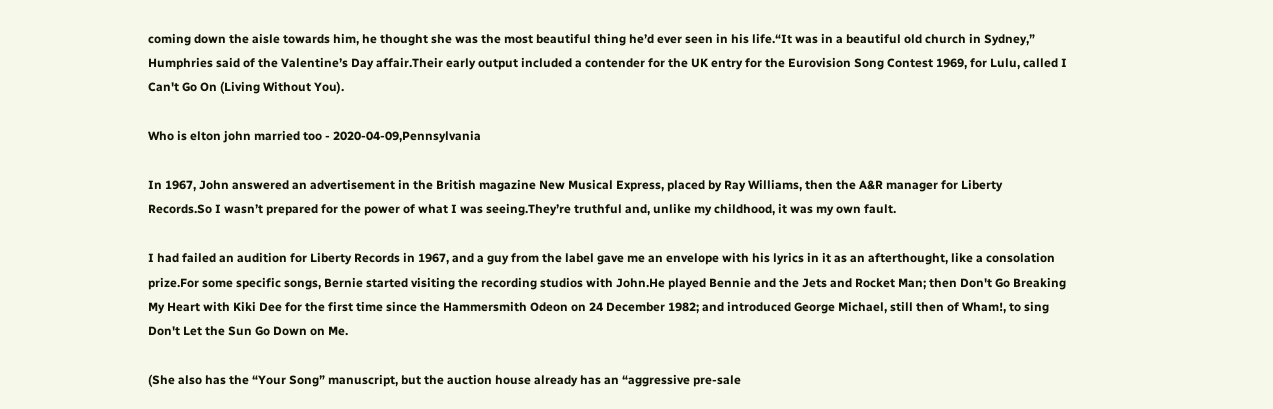coming down the aisle towards him, he thought she was the most beautiful thing he’d ever seen in his life.“It was in a beautiful old church in Sydney,” Humphries said of the Valentine’s Day affair.Their early output included a contender for the UK entry for the Eurovision Song Contest 1969, for Lulu, called I Can't Go On (Living Without You).

Who is elton john married too - 2020-04-09,Pennsylvania

In 1967, John answered an advertisement in the British magazine New Musical Express, placed by Ray Williams, then the A&R manager for Liberty Records.So I wasn’t prepared for the power of what I was seeing.They’re truthful and, unlike my childhood, it was my own fault.

I had failed an audition for Liberty Records in 1967, and a guy from the label gave me an envelope with his lyrics in it as an afterthought, like a consolation prize.For some specific songs, Bernie started visiting the recording studios with John.He played Bennie and the Jets and Rocket Man; then Don't Go Breaking My Heart with Kiki Dee for the first time since the Hammersmith Odeon on 24 December 1982; and introduced George Michael, still then of Wham!, to sing Don't Let the Sun Go Down on Me.

(She also has the “Your Song” manuscript, but the auction house already has an “aggressive pre-sale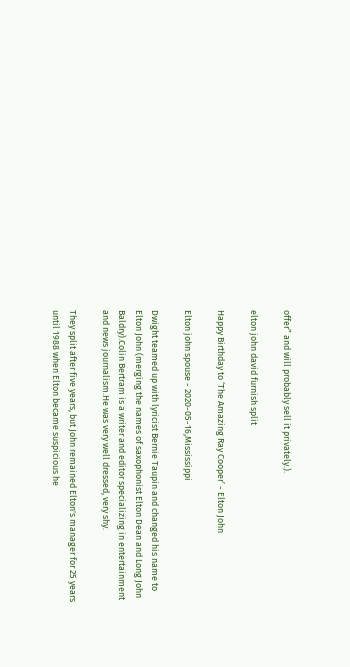offer” and will probably sell it privately.).

elton john david furnish split

Happy Birthday to ‘The Amazing Ray Cooper’ - Elton John

Elton john spouse - 2020-05-16,Mississippi

Dwight teamed up with lyricist Bernie Taupin and changed his name to Elton John (merging the names of saxophonist Elton Dean and Long John Baldry).Colin Bertram is a writer and editor specializing in entertainment and news journalism.He was very well dressed, very shy.

They split after five years, but John remained Elton's manager for 25 years until 1988 when Elton became suspicious he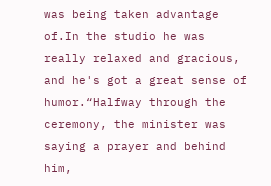was being taken advantage of.In the studio he was really relaxed and gracious, and he's got a great sense of humor.“Halfway through the ceremony, the minister was saying a prayer and behind him,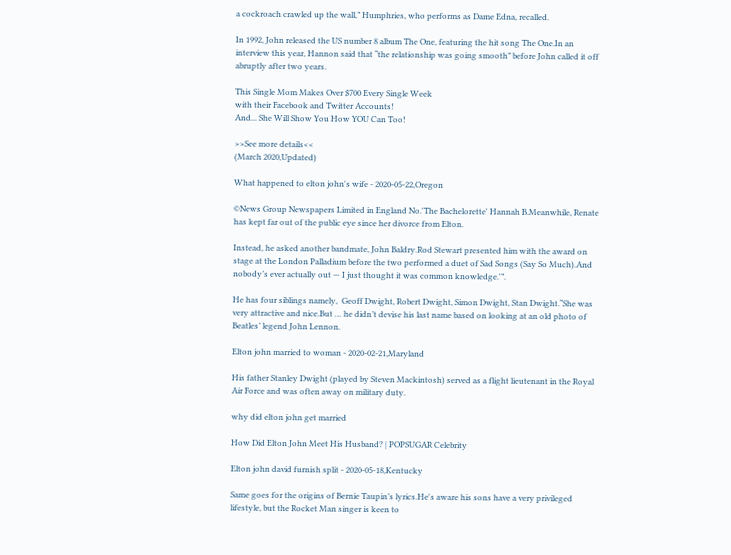a cockroach crawled up the wall,” Humphries, who performs as Dame Edna, recalled.

In 1992, John released the US number 8 album The One, featuring the hit song The One.In an interview this year, Hannon said that “the relationship was going smooth” before John called it off abruptly after two years.

This Single Mom Makes Over $700 Every Single Week
with their Facebook and Twitter Accounts!
And... She Will Show You How YOU Can Too!

>>See more details<<
(March 2020,Updated)

What happened to elton john's wife - 2020-05-22,Oregon

©News Group Newspapers Limited in England No.'The Bachelorette' Hannah B.Meanwhile, Renate has kept far out of the public eye since her divorce from Elton.

Instead, he asked another bandmate, John Baldry.Rod Stewart presented him with the award on stage at the London Palladium before the two performed a duet of Sad Songs (Say So Much).And nobody’s ever actually out — I just thought it was common knowledge.'”.

He has four siblings namely,  Geoff Dwight, Robert Dwight, Simon Dwight, Stan Dwight.“She was very attractive and nice.But … he didn’t devise his last name based on looking at an old photo of Beatles’ legend John Lennon.

Elton john married to woman - 2020-02-21,Maryland

His father Stanley Dwight (played by Steven Mackintosh) served as a flight lieutenant in the Royal Air Force and was often away on military duty.

why did elton john get married

How Did Elton John Meet His Husband? | POPSUGAR Celebrity

Elton john david furnish split - 2020-05-18,Kentucky

Same goes for the origins of Bernie Taupin’s lyrics.He's aware his sons have a very privileged lifestyle, but the Rocket Man singer is keen to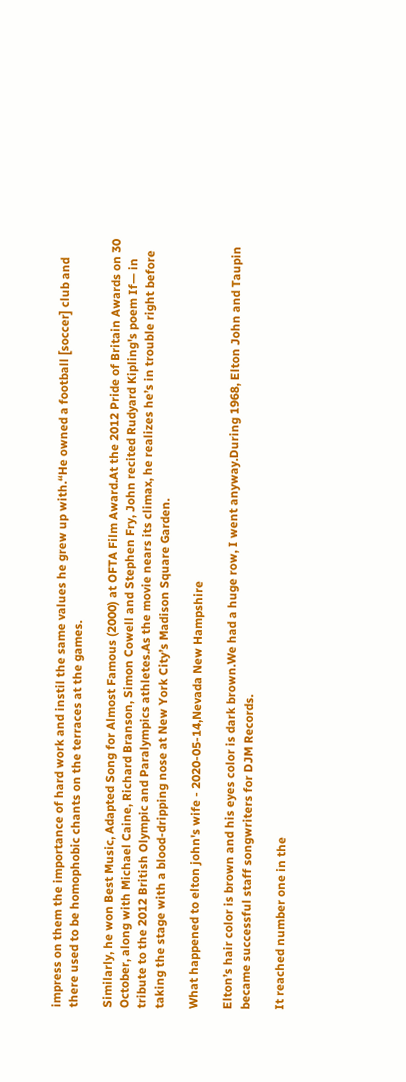impress on them the importance of hard work and instil the same values he grew up with.“He owned a football [soccer] club and there used to be homophobic chants on the terraces at the games.

Similarly, he won Best Music, Adapted Song for Almost Famous (2000) at OFTA Film Award.At the 2012 Pride of Britain Awards on 30 October, along with Michael Caine, Richard Branson, Simon Cowell and Stephen Fry, John recited Rudyard Kipling's poem If— in tribute to the 2012 British Olympic and Paralympics athletes.As the movie nears its climax, he realizes he’s in trouble right before taking the stage with a blood-dripping nose at New York City’s Madison Square Garden.

What happened to elton john's wife - 2020-05-14,Nevada New Hampshire

Elton’s hair color is brown and his eyes color is dark brown.We had a huge row, I went anyway.During 1968, Elton John and Taupin became successful staff songwriters for DJM Records.

It reached number one in the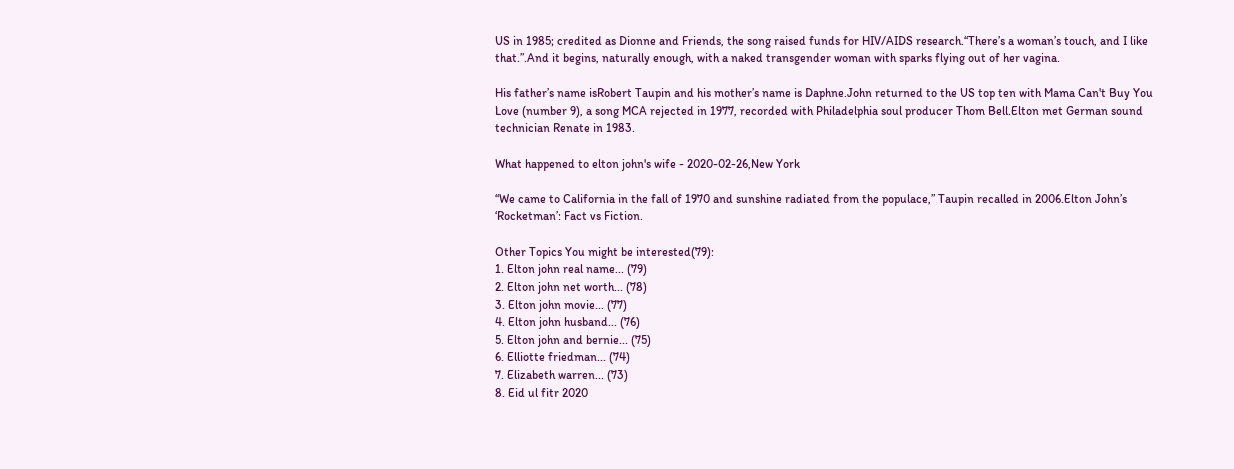US in 1985; credited as Dionne and Friends, the song raised funds for HIV/AIDS research.“There’s a woman’s touch, and I like that.”.And it begins, naturally enough, with a naked transgender woman with sparks flying out of her vagina.

His father’s name isRobert Taupin and his mother’s name is Daphne.John returned to the US top ten with Mama Can't Buy You Love (number 9), a song MCA rejected in 1977, recorded with Philadelphia soul producer Thom Bell.Elton met German sound technician Renate in 1983.

What happened to elton john's wife - 2020-02-26,New York

“We came to California in the fall of 1970 and sunshine radiated from the populace,” Taupin recalled in 2006.Elton John’s ‘Rocketman’: Fact vs Fiction.

Other Topics You might be interested(79):
1. Elton john real name... (79)
2. Elton john net worth... (78)
3. Elton john movie... (77)
4. Elton john husband... (76)
5. Elton john and bernie... (75)
6. Elliotte friedman... (74)
7. Elizabeth warren... (73)
8. Eid ul fitr 2020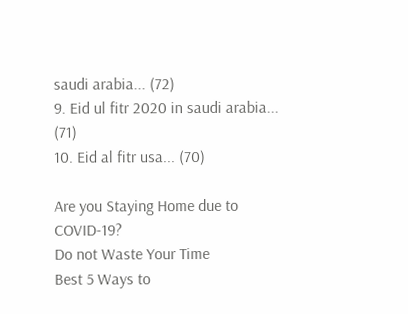saudi arabia... (72)
9. Eid ul fitr 2020 in saudi arabia... (71)
10. Eid al fitr usa... (70)

Are you Staying Home due to COVID-19?
Do not Waste Your Time
Best 5 Ways to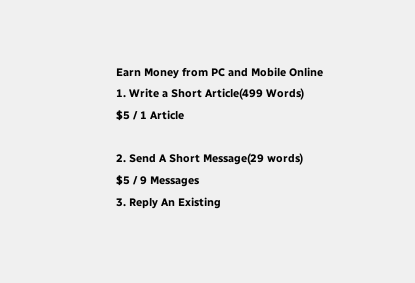Earn Money from PC and Mobile Online
1. Write a Short Article(499 Words)
$5 / 1 Article

2. Send A Short Message(29 words)
$5 / 9 Messages
3. Reply An Existing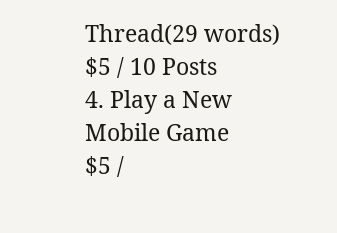Thread(29 words)
$5 / 10 Posts
4. Play a New Mobile Game
$5 /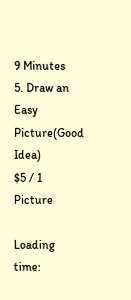9 Minutes
5. Draw an Easy Picture(Good Idea)
$5 / 1 Picture

Loading time: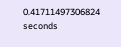0.41711497306824 seconds